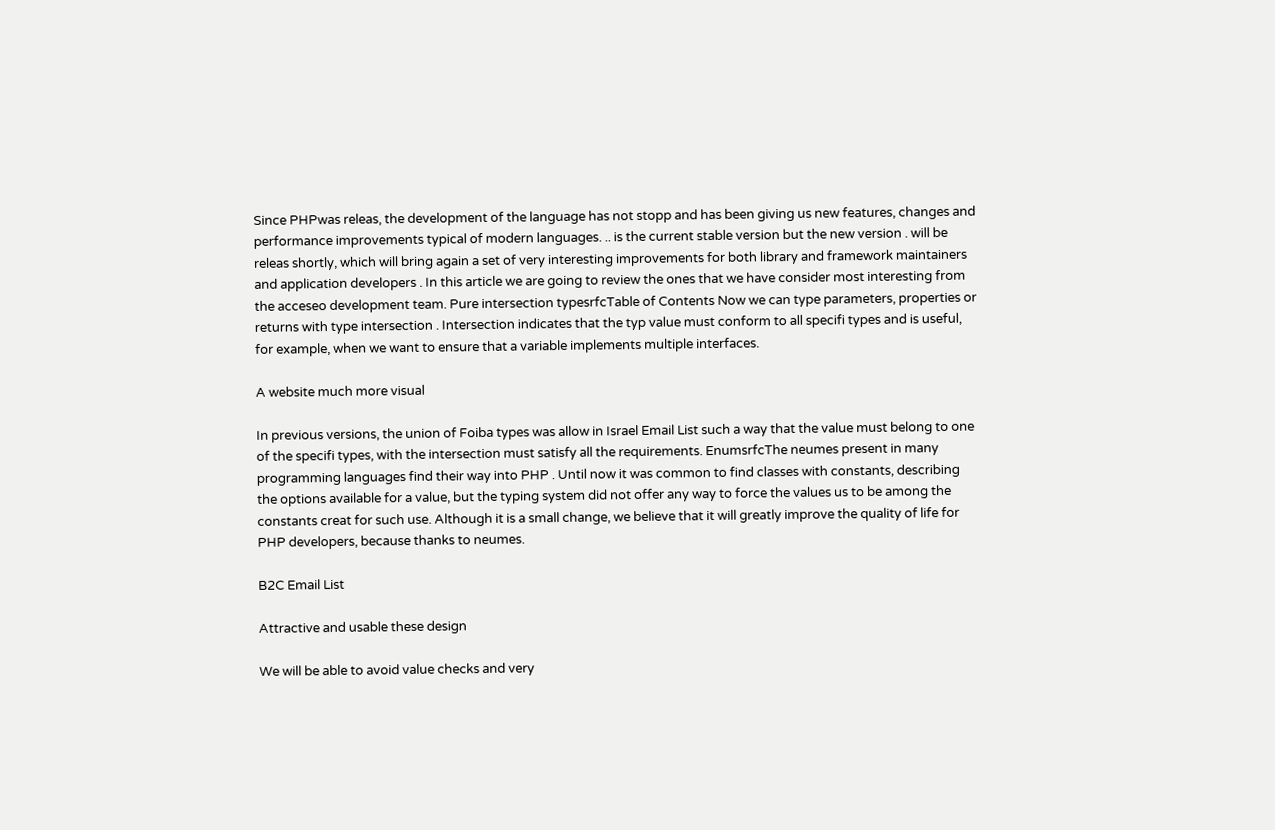Since PHPwas releas, the development of the language has not stopp and has been giving us new features, changes and performance improvements typical of modern languages. .. is the current stable version but the new version . will be releas shortly, which will bring again a set of very interesting improvements for both library and framework maintainers and application developers . In this article we are going to review the ones that we have consider most interesting from the acceseo development team. Pure intersection typesrfcTable of Contents Now we can type parameters, properties or returns with type intersection . Intersection indicates that the typ value must conform to all specifi types and is useful, for example, when we want to ensure that a variable implements multiple interfaces.

A website much more visual

In previous versions, the union of Foiba types was allow in Israel Email List such a way that the value must belong to one of the specifi types, with the intersection must satisfy all the requirements. EnumsrfcThe neumes present in many programming languages find their way into PHP . Until now it was common to find classes with constants, describing the options available for a value, but the typing system did not offer any way to force the values us to be among the constants creat for such use. Although it is a small change, we believe that it will greatly improve the quality of life for PHP developers, because thanks to neumes.

B2C Email List

Attractive and usable these design

We will be able to avoid value checks and very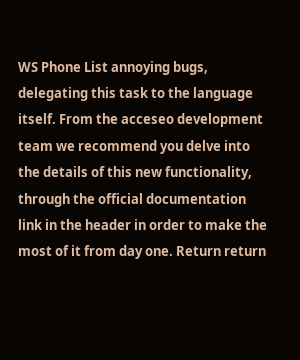WS Phone List annoying bugs, delegating this task to the language itself. From the acceseo development team we recommend you delve into the details of this new functionality, through the official documentation link in the header in order to make the most of it from day one. Return return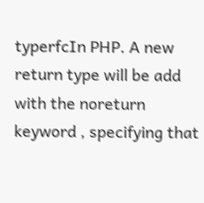typerfcIn PHP. A new return type will be add with the noreturn keyword , specifying that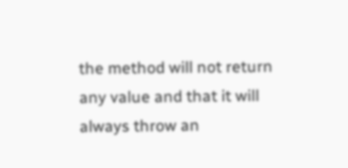the method will not return any value and that it will always throw an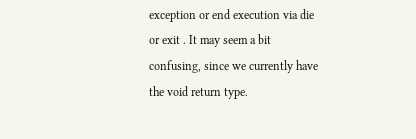exception or end execution via die or exit . It may seem a bit confusing, since we currently have the void return type.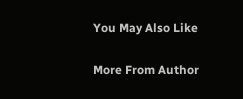You May Also Like

More From Author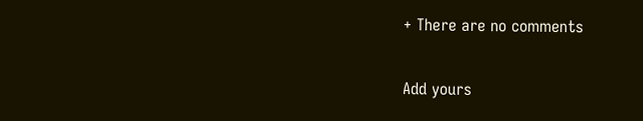+ There are no comments

Add yours